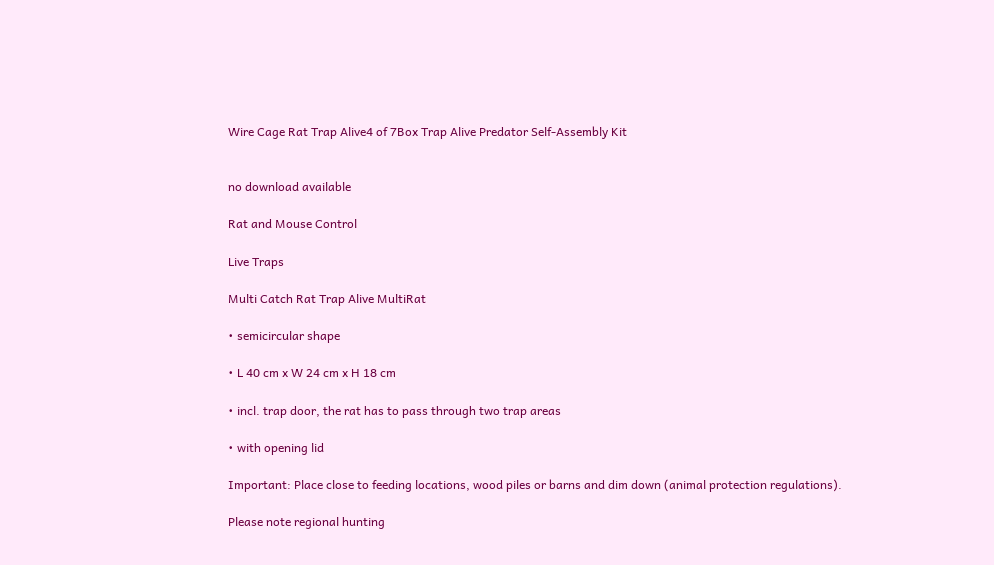Wire Cage Rat Trap Alive4 of 7Box Trap Alive Predator Self-Assembly Kit


no download available

Rat and Mouse Control

Live Traps

Multi Catch Rat Trap Alive MultiRat

• semicircular shape

• L 40 cm x W 24 cm x H 18 cm

• incl. trap door, the rat has to pass through two trap areas

• with opening lid

Important: Place close to feeding locations, wood piles or barns and dim down (animal protection regulations).

Please note regional hunting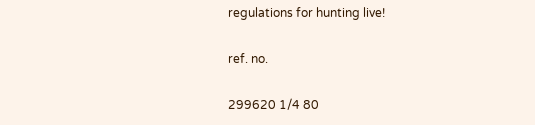regulations for hunting live!

ref. no.

299620 1/4 80